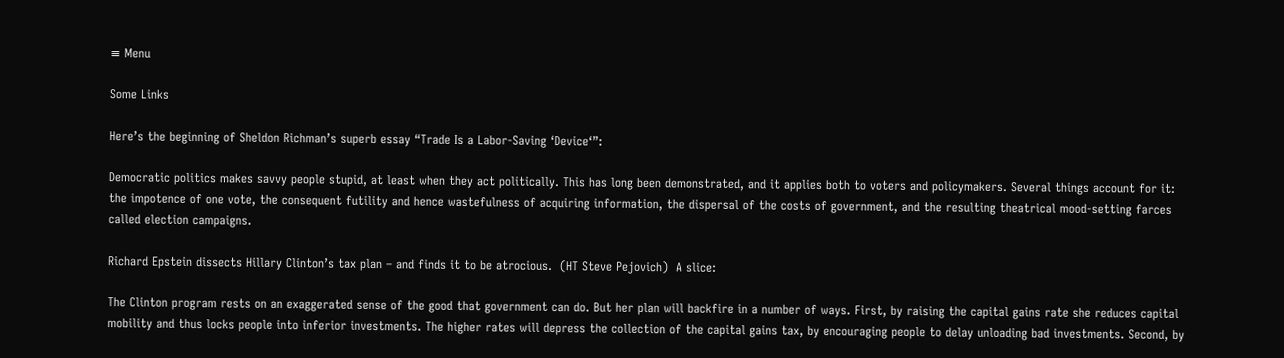≡ Menu

Some Links

Here’s the beginning of Sheldon Richman’s superb essay “Trade Is a Labor-Saving ‘Device‘”:

Democratic politics makes savvy people stupid, at least when they act politically. This has long been demonstrated, and it applies both to voters and policymakers. Several things account for it: the impotence of one vote, the consequent futility and hence wastefulness of acquiring information, the dispersal of the costs of government, and the resulting theatrical mood-setting farces called election campaigns.

Richard Epstein dissects Hillary Clinton’s tax plan – and finds it to be atrocious.  (HT Steve Pejovich)  A slice:

The Clinton program rests on an exaggerated sense of the good that government can do. But her plan will backfire in a number of ways. First, by raising the capital gains rate she reduces capital mobility and thus locks people into inferior investments. The higher rates will depress the collection of the capital gains tax, by encouraging people to delay unloading bad investments. Second, by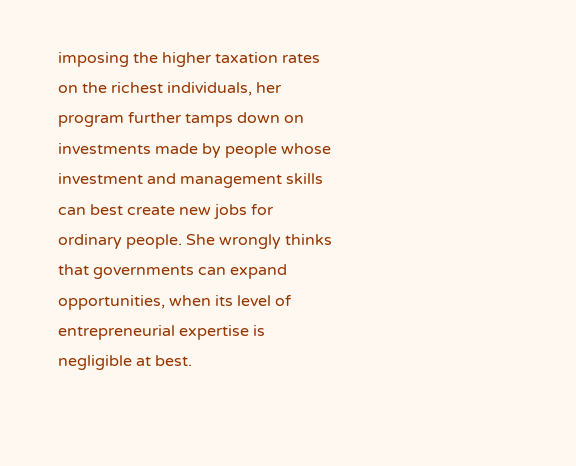imposing the higher taxation rates on the richest individuals, her program further tamps down on investments made by people whose investment and management skills can best create new jobs for ordinary people. She wrongly thinks that governments can expand opportunities, when its level of entrepreneurial expertise is negligible at best.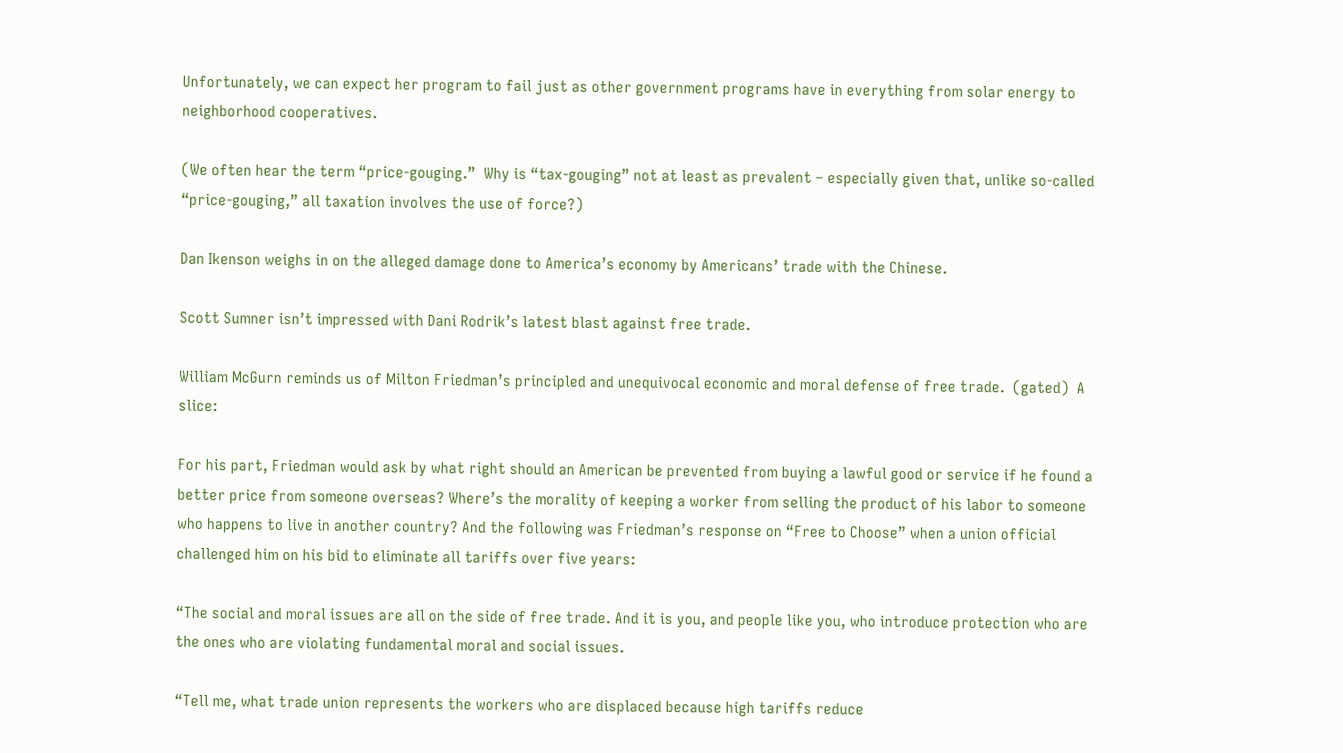Unfortunately, we can expect her program to fail just as other government programs have in everything from solar energy to neighborhood cooperatives.

(We often hear the term “price-gouging.”  Why is “tax-gouging” not at least as prevalent – especially given that, unlike so-called “price-gouging,” all taxation involves the use of force?)

Dan Ikenson weighs in on the alleged damage done to America’s economy by Americans’ trade with the Chinese.

Scott Sumner isn’t impressed with Dani Rodrik’s latest blast against free trade.

William McGurn reminds us of Milton Friedman’s principled and unequivocal economic and moral defense of free trade.  (gated)  A slice:

For his part, Friedman would ask by what right should an American be prevented from buying a lawful good or service if he found a better price from someone overseas? Where’s the morality of keeping a worker from selling the product of his labor to someone who happens to live in another country? And the following was Friedman’s response on “Free to Choose” when a union official challenged him on his bid to eliminate all tariffs over five years:

“The social and moral issues are all on the side of free trade. And it is you, and people like you, who introduce protection who are the ones who are violating fundamental moral and social issues.

“Tell me, what trade union represents the workers who are displaced because high tariffs reduce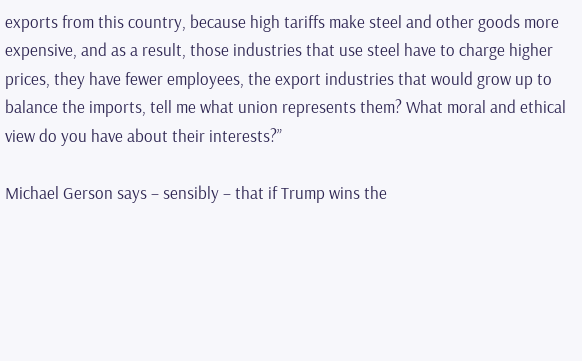exports from this country, because high tariffs make steel and other goods more expensive, and as a result, those industries that use steel have to charge higher prices, they have fewer employees, the export industries that would grow up to balance the imports, tell me what union represents them? What moral and ethical view do you have about their interests?”

Michael Gerson says – sensibly – that if Trump wins the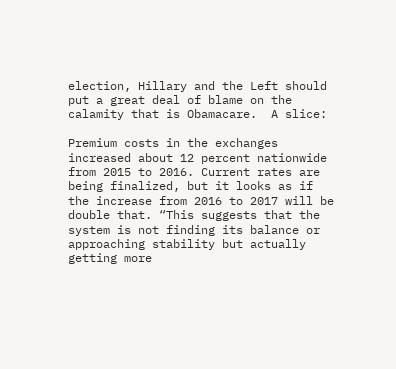election, Hillary and the Left should put a great deal of blame on the calamity that is Obamacare.  A slice:

Premium costs in the exchanges increased about 12 percent nationwide from 2015 to 2016. Current rates are being finalized, but it looks as if the increase from 2016 to 2017 will be double that. “This suggests that the system is not finding its balance or approaching stability but actually getting more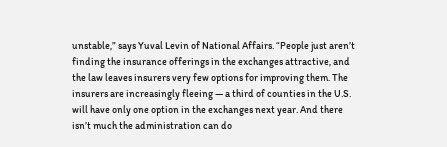unstable,” says Yuval Levin of National Affairs. “People just aren’t finding the insurance offerings in the exchanges attractive, and the law leaves insurers very few options for improving them. The insurers are increasingly fleeing — a third of counties in the U.S. will have only one option in the exchanges next year. And there isn’t much the administration can do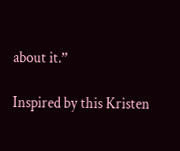about it.”

Inspired by this Kristen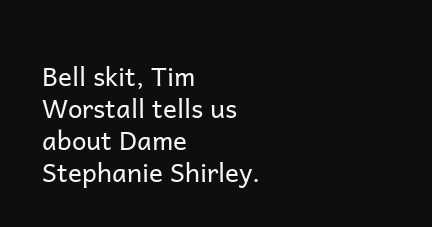Bell skit, Tim Worstall tells us about Dame Stephanie Shirley.